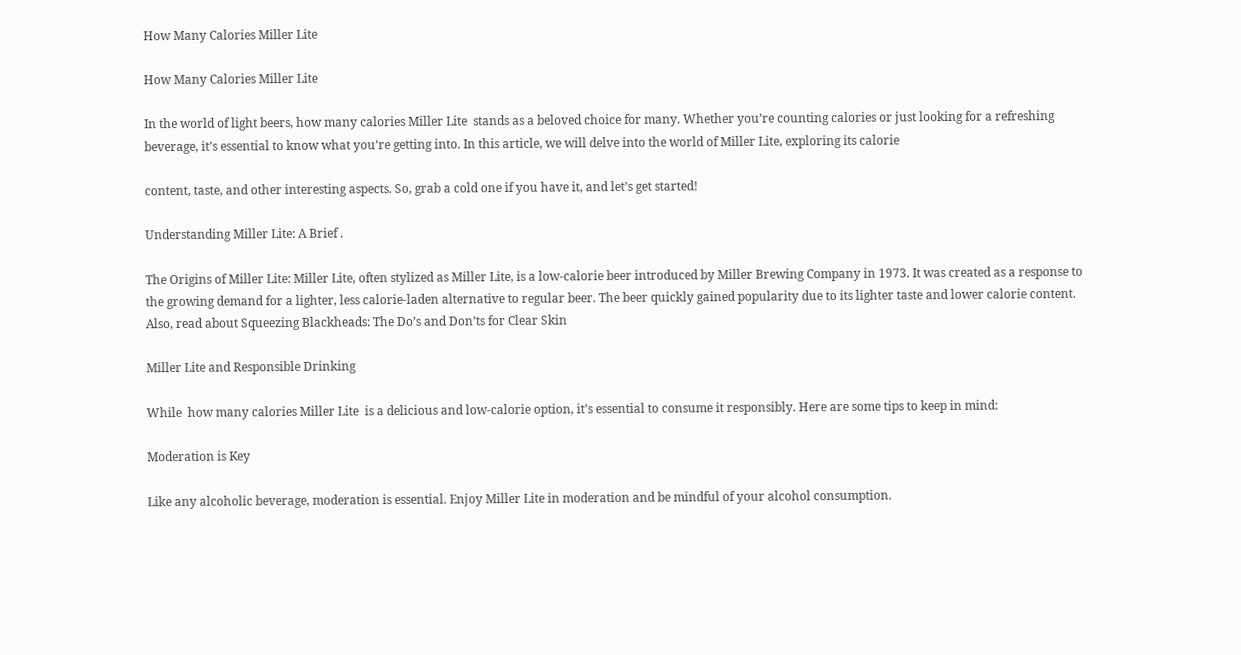How Many Calories Miller Lite

How Many Calories Miller Lite

In the world of light beers, how many calories Miller Lite  stands as a beloved choice for many. Whether you’re counting calories or just looking for a refreshing beverage, it’s essential to know what you’re getting into. In this article, we will delve into the world of Miller Lite, exploring its calorie

content, taste, and other interesting aspects. So, grab a cold one if you have it, and let’s get started!

Understanding Miller Lite: A Brief .

The Origins of Miller Lite: Miller Lite, often stylized as Miller Lite, is a low-calorie beer introduced by Miller Brewing Company in 1973. It was created as a response to the growing demand for a lighter, less calorie-laden alternative to regular beer. The beer quickly gained popularity due to its lighter taste and lower calorie content. Also, read about Squeezing Blackheads: The Do’s and Don’ts for Clear Skin

Miller Lite and Responsible Drinking

While  how many calories Miller Lite  is a delicious and low-calorie option, it’s essential to consume it responsibly. Here are some tips to keep in mind:

Moderation is Key

Like any alcoholic beverage, moderation is essential. Enjoy Miller Lite in moderation and be mindful of your alcohol consumption.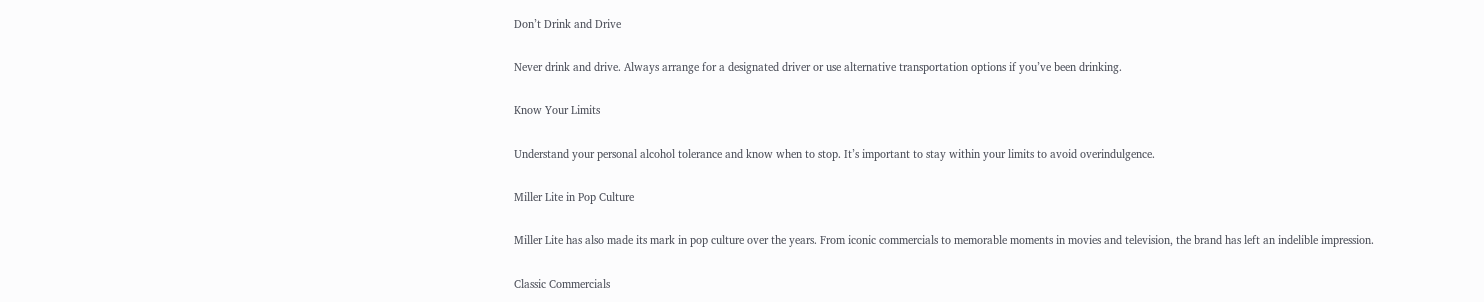Don’t Drink and Drive

Never drink and drive. Always arrange for a designated driver or use alternative transportation options if you’ve been drinking.

Know Your Limits

Understand your personal alcohol tolerance and know when to stop. It’s important to stay within your limits to avoid overindulgence.

Miller Lite in Pop Culture

Miller Lite has also made its mark in pop culture over the years. From iconic commercials to memorable moments in movies and television, the brand has left an indelible impression.

Classic Commercials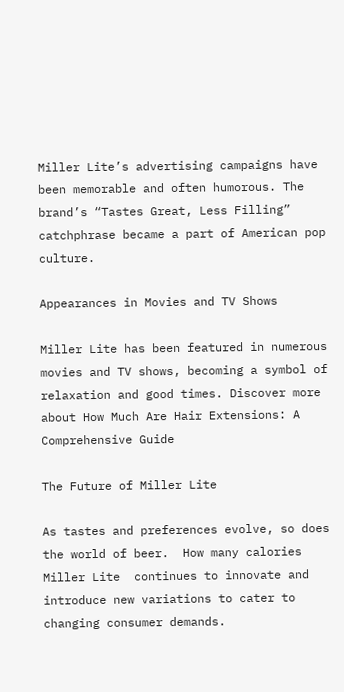Miller Lite’s advertising campaigns have been memorable and often humorous. The brand’s “Tastes Great, Less Filling” catchphrase became a part of American pop culture.

Appearances in Movies and TV Shows

Miller Lite has been featured in numerous movies and TV shows, becoming a symbol of relaxation and good times. Discover more about How Much Are Hair Extensions: A Comprehensive Guide

The Future of Miller Lite

As tastes and preferences evolve, so does the world of beer.  How many calories Miller Lite  continues to innovate and introduce new variations to cater to changing consumer demands.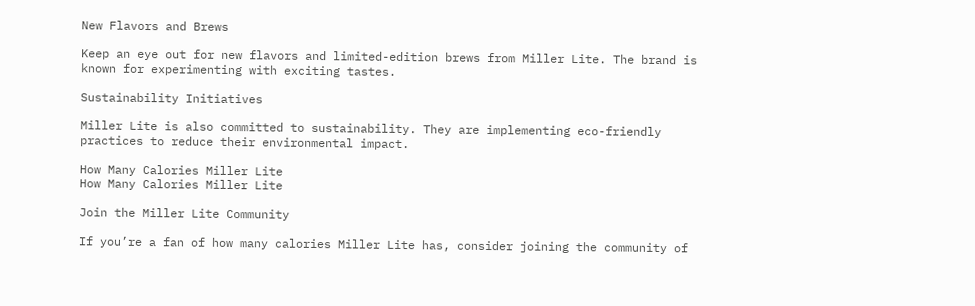New Flavors and Brews

Keep an eye out for new flavors and limited-edition brews from Miller Lite. The brand is known for experimenting with exciting tastes.

Sustainability Initiatives

Miller Lite is also committed to sustainability. They are implementing eco-friendly practices to reduce their environmental impact.

How Many Calories Miller Lite
How Many Calories Miller Lite

Join the Miller Lite Community

If you’re a fan of how many calories Miller Lite has, consider joining the community of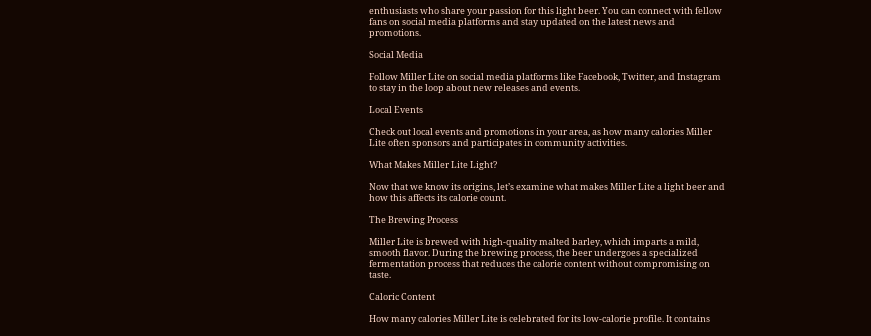enthusiasts who share your passion for this light beer. You can connect with fellow fans on social media platforms and stay updated on the latest news and promotions.

Social Media

Follow Miller Lite on social media platforms like Facebook, Twitter, and Instagram to stay in the loop about new releases and events.

Local Events

Check out local events and promotions in your area, as how many calories Miller Lite often sponsors and participates in community activities.

What Makes Miller Lite Light?

Now that we know its origins, let’s examine what makes Miller Lite a light beer and how this affects its calorie count.

The Brewing Process

Miller Lite is brewed with high-quality malted barley, which imparts a mild, smooth flavor. During the brewing process, the beer undergoes a specialized fermentation process that reduces the calorie content without compromising on taste.

Caloric Content

How many calories Miller Lite is celebrated for its low-calorie profile. It contains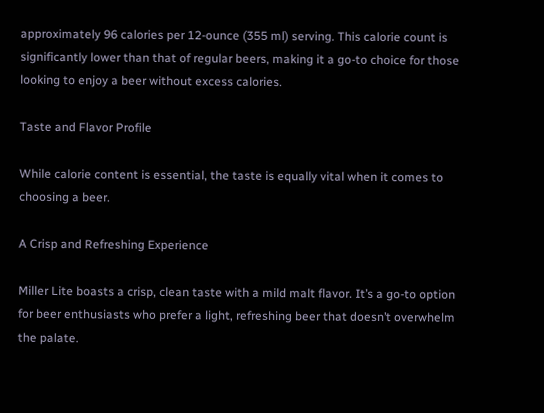approximately 96 calories per 12-ounce (355 ml) serving. This calorie count is significantly lower than that of regular beers, making it a go-to choice for those looking to enjoy a beer without excess calories.

Taste and Flavor Profile

While calorie content is essential, the taste is equally vital when it comes to choosing a beer.

A Crisp and Refreshing Experience

Miller Lite boasts a crisp, clean taste with a mild malt flavor. It’s a go-to option for beer enthusiasts who prefer a light, refreshing beer that doesn’t overwhelm the palate.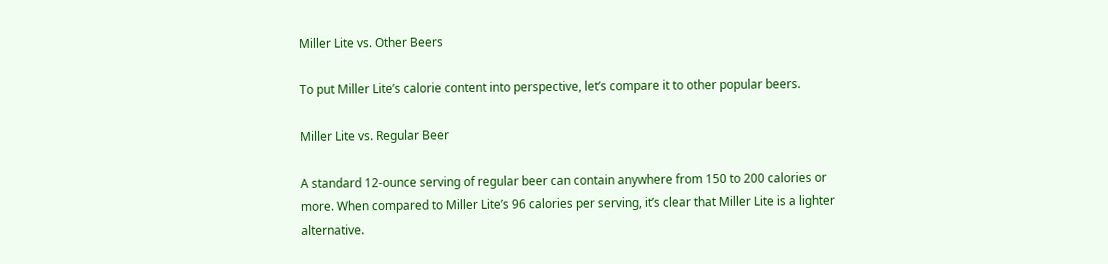Miller Lite vs. Other Beers

To put Miller Lite’s calorie content into perspective, let’s compare it to other popular beers.

Miller Lite vs. Regular Beer

A standard 12-ounce serving of regular beer can contain anywhere from 150 to 200 calories or more. When compared to Miller Lite’s 96 calories per serving, it’s clear that Miller Lite is a lighter alternative.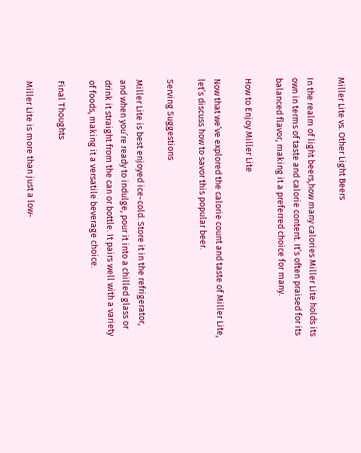Miller Lite vs. Other Light Beers

In the realm of light beers,how many calories Miller Lite holds its own in terms of taste and calorie content. It’s often praised for its balanced flavor, making it a preferred choice for many.

How to Enjoy Miller Lite

Now that we’ve explored the calorie count and taste of Miller Lite, let’s discuss how to savor this popular beer.

Serving Suggestions

Miller Lite is best enjoyed ice-cold. Store it in the refrigerator, and when you’re ready to indulge, pour it into a chilled glass or drink it straight from the can or bottle. It pairs well with a variety of foods, making it a versatile beverage choice.

Final Thoughts

Miller Lite is more than just a low-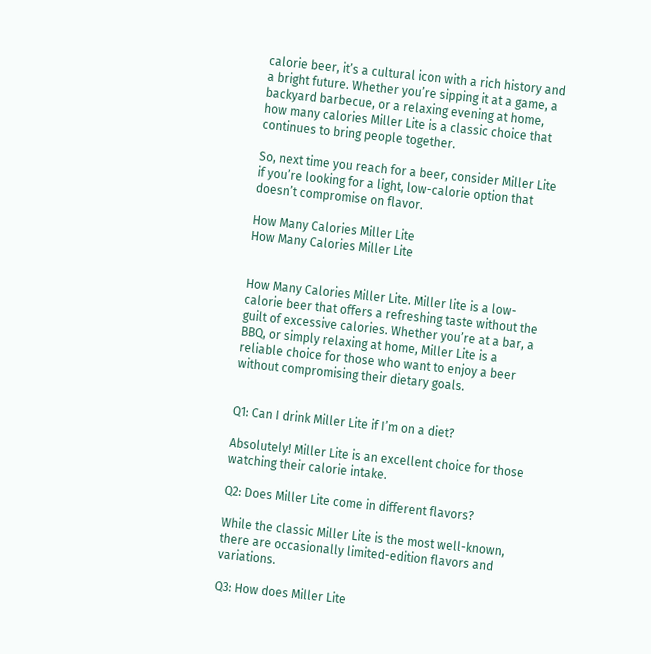calorie beer, it’s a cultural icon with a rich history and a bright future. Whether you’re sipping it at a game, a backyard barbecue, or a relaxing evening at home, how many calories Miller Lite is a classic choice that continues to bring people together.

So, next time you reach for a beer, consider Miller Lite if you’re looking for a light, low-calorie option that doesn’t compromise on flavor.

How Many Calories Miller Lite
How Many Calories Miller Lite


How Many Calories Miller Lite. Miller lite is a low-calorie beer that offers a refreshing taste without the guilt of excessive calories. Whether you’re at a bar, a BBQ, or simply relaxing at home, Miller Lite is a reliable choice for those who want to enjoy a beer without compromising their dietary goals.


Q1: Can I drink Miller Lite if I’m on a diet?

Absolutely! Miller Lite is an excellent choice for those watching their calorie intake.

Q2: Does Miller Lite come in different flavors?

While the classic Miller Lite is the most well-known, there are occasionally limited-edition flavors and variations.

Q3: How does Miller Lite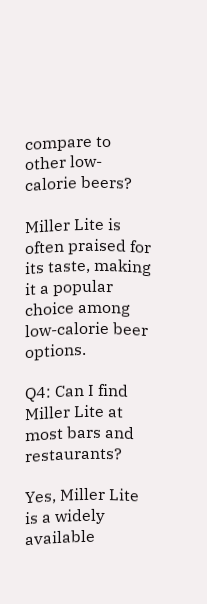compare to other low-calorie beers?

Miller Lite is often praised for its taste, making it a popular choice among low-calorie beer options.

Q4: Can I find Miller Lite at most bars and restaurants?

Yes, Miller Lite is a widely available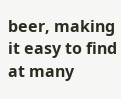beer, making it easy to find at many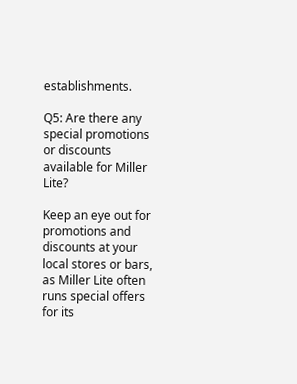establishments.

Q5: Are there any special promotions or discounts available for Miller Lite?

Keep an eye out for promotions and discounts at your local stores or bars, as Miller Lite often runs special offers for its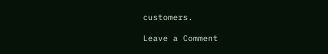customers.

Leave a Comment